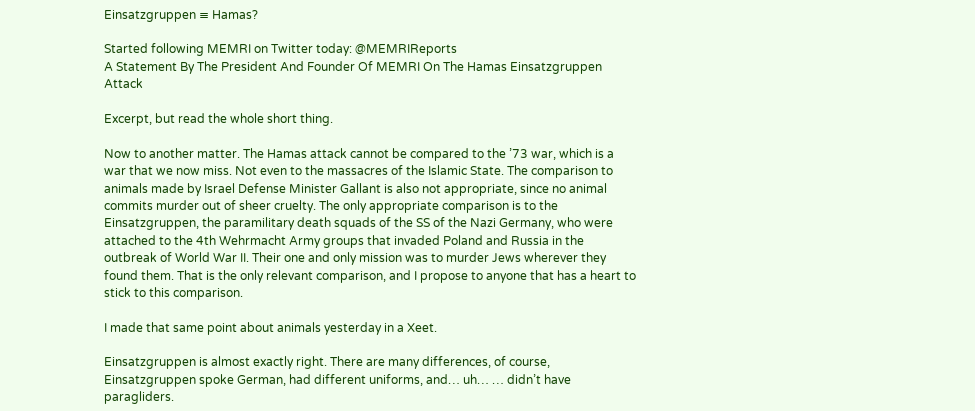Einsatzgruppen ≡ Hamas?

Started following MEMRI on Twitter today: @MEMRIReports
A Statement By The President And Founder Of MEMRI On The Hamas Einsatzgruppen Attack

Excerpt, but read the whole short thing.

Now to another matter. The Hamas attack cannot be compared to the ’73 war, which is a war that we now miss. Not even to the massacres of the Islamic State. The comparison to animals made by Israel Defense Minister Gallant is also not appropriate, since no animal commits murder out of sheer cruelty. The only appropriate comparison is to the Einsatzgruppen, the paramilitary death squads of the SS of the Nazi Germany, who were attached to the 4th Wehrmacht Army groups that invaded Poland and Russia in the outbreak of World War II. Their one and only mission was to murder Jews wherever they found them. That is the only relevant comparison, and I propose to anyone that has a heart to stick to this comparison.

I made that same point about animals yesterday in a Xeet.

Einsatzgruppen is almost exactly right. There are many differences, of course, Einsatzgruppen spoke German, had different uniforms, and… uh… … didn’t have paragliders.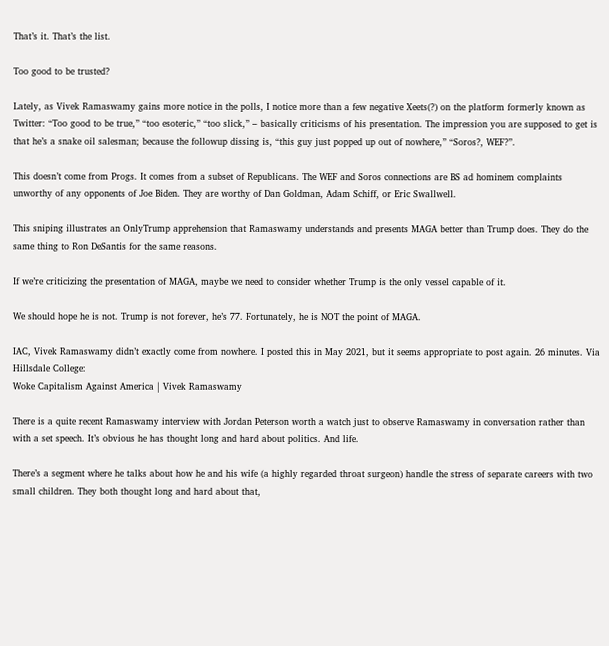That’s it. That’s the list.

Too good to be trusted?

Lately, as Vivek Ramaswamy gains more notice in the polls, I notice more than a few negative Xeets(?) on the platform formerly known as Twitter: “Too good to be true,” “too esoteric,” “too slick,” – basically criticisms of his presentation. The impression you are supposed to get is that he’s a snake oil salesman; because the followup dissing is, “this guy just popped up out of nowhere,” “Soros?, WEF?”.

This doesn’t come from Progs. It comes from a subset of Republicans. The WEF and Soros connections are BS ad hominem complaints unworthy of any opponents of Joe Biden. They are worthy of Dan Goldman, Adam Schiff, or Eric Swallwell.

This sniping illustrates an OnlyTrump apprehension that Ramaswamy understands and presents MAGA better than Trump does. They do the same thing to Ron DeSantis for the same reasons.

If we’re criticizing the presentation of MAGA, maybe we need to consider whether Trump is the only vessel capable of it.

We should hope he is not. Trump is not forever, he’s 77. Fortunately, he is NOT the point of MAGA.

IAC, Vivek Ramaswamy didn’t exactly come from nowhere. I posted this in May 2021, but it seems appropriate to post again. 26 minutes. Via Hillsdale College:
Woke Capitalism Against America | Vivek Ramaswamy

There is a quite recent Ramaswamy interview with Jordan Peterson worth a watch just to observe Ramaswamy in conversation rather than with a set speech. It’s obvious he has thought long and hard about politics. And life.

There’s a segment where he talks about how he and his wife (a highly regarded throat surgeon) handle the stress of separate careers with two small children. They both thought long and hard about that,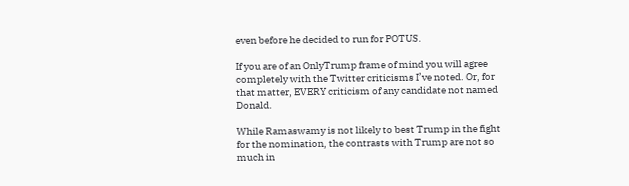even before he decided to run for POTUS.

If you are of an OnlyTrump frame of mind you will agree completely with the Twitter criticisms I’ve noted. Or, for that matter, EVERY criticism of any candidate not named Donald.

While Ramaswamy is not likely to best Trump in the fight for the nomination, the contrasts with Trump are not so much in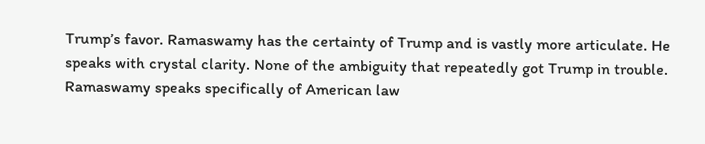Trump’s favor. Ramaswamy has the certainty of Trump and is vastly more articulate. He speaks with crystal clarity. None of the ambiguity that repeatedly got Trump in trouble. Ramaswamy speaks specifically of American law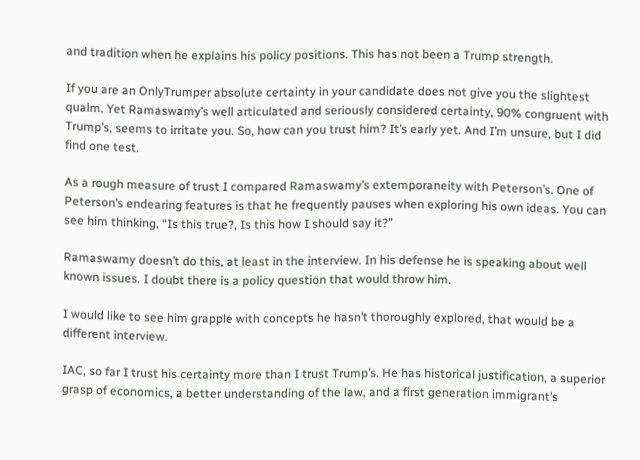and tradition when he explains his policy positions. This has not been a Trump strength.

If you are an OnlyTrumper absolute certainty in your candidate does not give you the slightest qualm. Yet Ramaswamy’s well articulated and seriously considered certainty, 90% congruent with Trump’s, seems to irritate you. So, how can you trust him? It’s early yet. And I’m unsure, but I did find one test.

As a rough measure of trust I compared Ramaswamy’s extemporaneity with Peterson’s. One of Peterson’s endearing features is that he frequently pauses when exploring his own ideas. You can see him thinking, “Is this true?, Is this how I should say it?”

Ramaswamy doesn’t do this, at least in the interview. In his defense he is speaking about well known issues. I doubt there is a policy question that would throw him.

I would like to see him grapple with concepts he hasn’t thoroughly explored, that would be a different interview.

IAC, so far I trust his certainty more than I trust Trump’s. He has historical justification, a superior grasp of economics, a better understanding of the law, and a first generation immigrant’s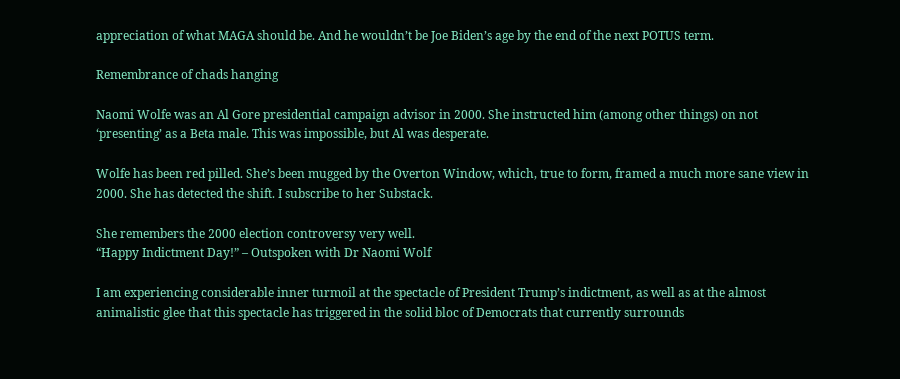appreciation of what MAGA should be. And he wouldn’t be Joe Biden’s age by the end of the next POTUS term.

Remembrance of chads hanging

Naomi Wolfe was an Al Gore presidential campaign advisor in 2000. She instructed him (among other things) on not ‘presenting’ as a Beta male. This was impossible, but Al was desperate.

Wolfe has been red pilled. She’s been mugged by the Overton Window, which, true to form, framed a much more sane view in 2000. She has detected the shift. I subscribe to her Substack.

She remembers the 2000 election controversy very well.
“Happy Indictment Day!” – Outspoken with Dr Naomi Wolf

I am experiencing considerable inner turmoil at the spectacle of President Trump’s indictment, as well as at the almost animalistic glee that this spectacle has triggered in the solid bloc of Democrats that currently surrounds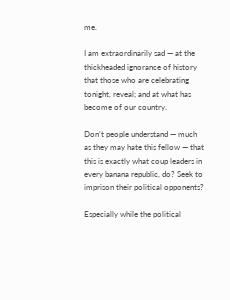me.

I am extraordinarily sad — at the thickheaded ignorance of history that those who are celebrating tonight, reveal; and at what has become of our country.

Don’t people understand — much as they may hate this fellow — that this is exactly what coup leaders in every banana republic, do? Seek to imprison their political opponents?

Especially while the political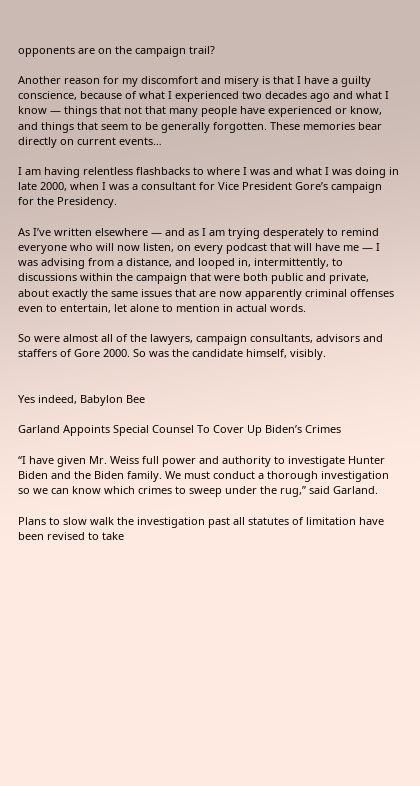opponents are on the campaign trail?

Another reason for my discomfort and misery is that I have a guilty conscience, because of what I experienced two decades ago and what I know — things that not that many people have experienced or know, and things that seem to be generally forgotten. These memories bear directly on current events…

I am having relentless flashbacks to where I was and what I was doing in late 2000, when I was a consultant for Vice President Gore’s campaign for the Presidency.

As I’ve written elsewhere — and as I am trying desperately to remind everyone who will now listen, on every podcast that will have me — I was advising from a distance, and looped in, intermittently, to discussions within the campaign that were both public and private, about exactly the same issues that are now apparently criminal offenses even to entertain, let alone to mention in actual words.

So were almost all of the lawyers, campaign consultants, advisors and staffers of Gore 2000. So was the candidate himself, visibly.


Yes indeed, Babylon Bee

Garland Appoints Special Counsel To Cover Up Biden’s Crimes

“I have given Mr. Weiss full power and authority to investigate Hunter Biden and the Biden family. We must conduct a thorough investigation so we can know which crimes to sweep under the rug,” said Garland.

Plans to slow walk the investigation past all statutes of limitation have been revised to take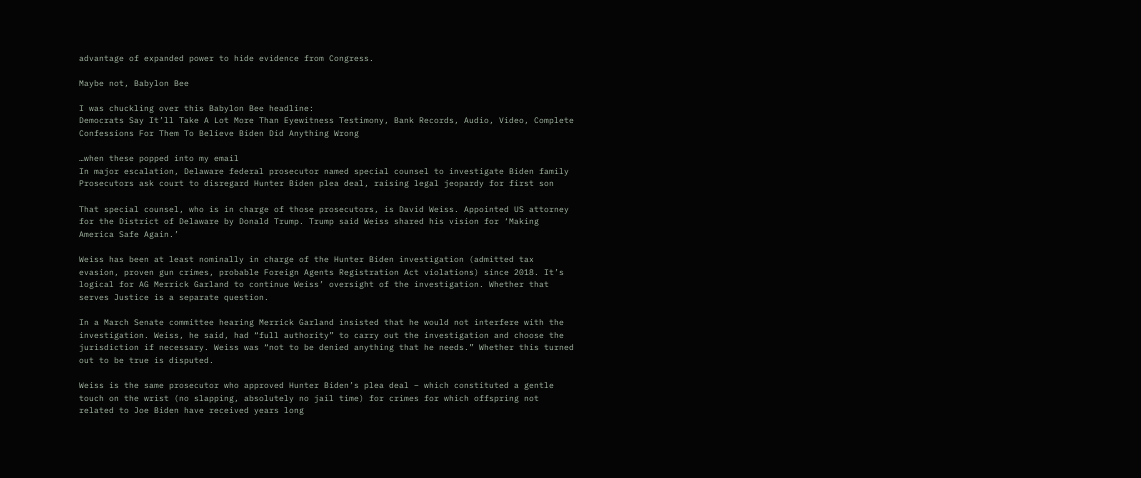advantage of expanded power to hide evidence from Congress.

Maybe not, Babylon Bee

I was chuckling over this Babylon Bee headline:
Democrats Say It’ll Take A Lot More Than Eyewitness Testimony, Bank Records, Audio, Video, Complete Confessions For Them To Believe Biden Did Anything Wrong

…when these popped into my email
In major escalation, Delaware federal prosecutor named special counsel to investigate Biden family
Prosecutors ask court to disregard Hunter Biden plea deal, raising legal jeopardy for first son

That special counsel, who is in charge of those prosecutors, is David Weiss. Appointed US attorney for the District of Delaware by Donald Trump. Trump said Weiss shared his vision for ‘Making America Safe Again.’

Weiss has been at least nominally in charge of the Hunter Biden investigation (admitted tax evasion, proven gun crimes, probable Foreign Agents Registration Act violations) since 2018. It’s logical for AG Merrick Garland to continue Weiss’ oversight of the investigation. Whether that serves Justice is a separate question.

In a March Senate committee hearing Merrick Garland insisted that he would not interfere with the investigation. Weiss, he said, had “full authority” to carry out the investigation and choose the jurisdiction if necessary. Weiss was “not to be denied anything that he needs.” Whether this turned out to be true is disputed.

Weiss is the same prosecutor who approved Hunter Biden’s plea deal – which constituted a gentle touch on the wrist (no slapping, absolutely no jail time) for crimes for which offspring not related to Joe Biden have received years long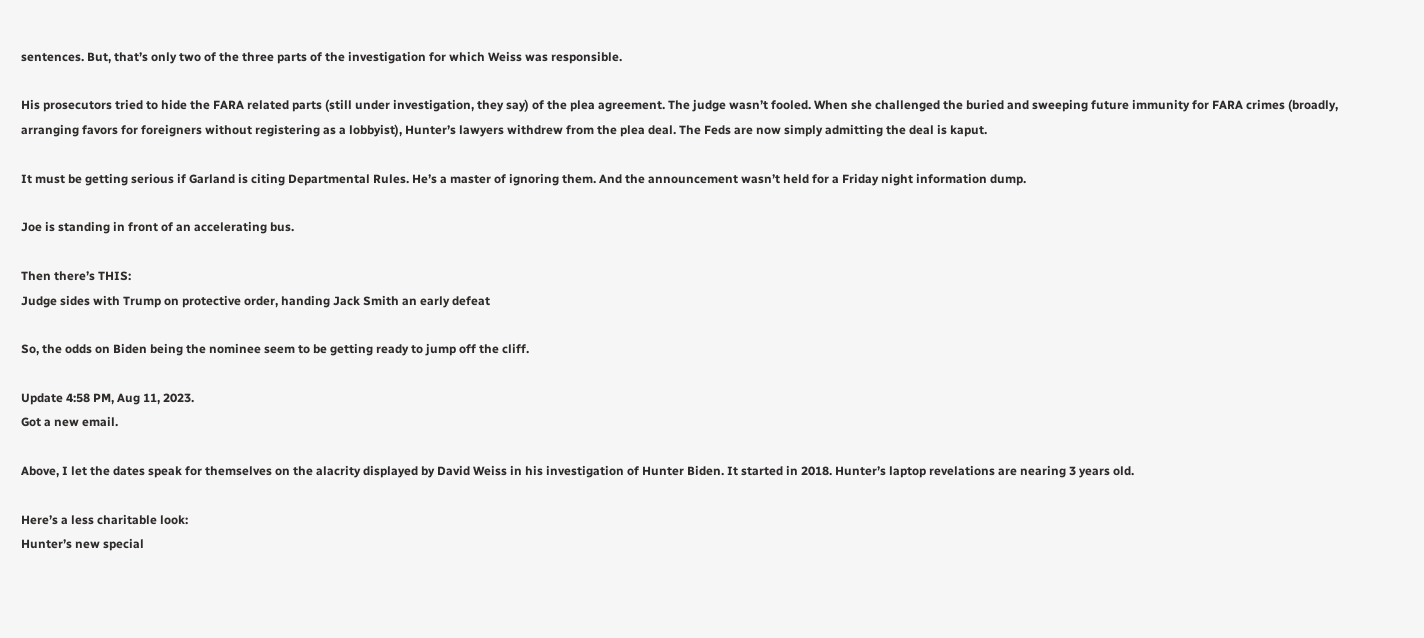sentences. But, that’s only two of the three parts of the investigation for which Weiss was responsible.

His prosecutors tried to hide the FARA related parts (still under investigation, they say) of the plea agreement. The judge wasn’t fooled. When she challenged the buried and sweeping future immunity for FARA crimes (broadly, arranging favors for foreigners without registering as a lobbyist), Hunter’s lawyers withdrew from the plea deal. The Feds are now simply admitting the deal is kaput.

It must be getting serious if Garland is citing Departmental Rules. He’s a master of ignoring them. And the announcement wasn’t held for a Friday night information dump.

Joe is standing in front of an accelerating bus.

Then there’s THIS:
Judge sides with Trump on protective order, handing Jack Smith an early defeat

So, the odds on Biden being the nominee seem to be getting ready to jump off the cliff.

Update 4:58 PM, Aug 11, 2023.
Got a new email.

Above, I let the dates speak for themselves on the alacrity displayed by David Weiss in his investigation of Hunter Biden. It started in 2018. Hunter’s laptop revelations are nearing 3 years old.

Here’s a less charitable look:
Hunter’s new special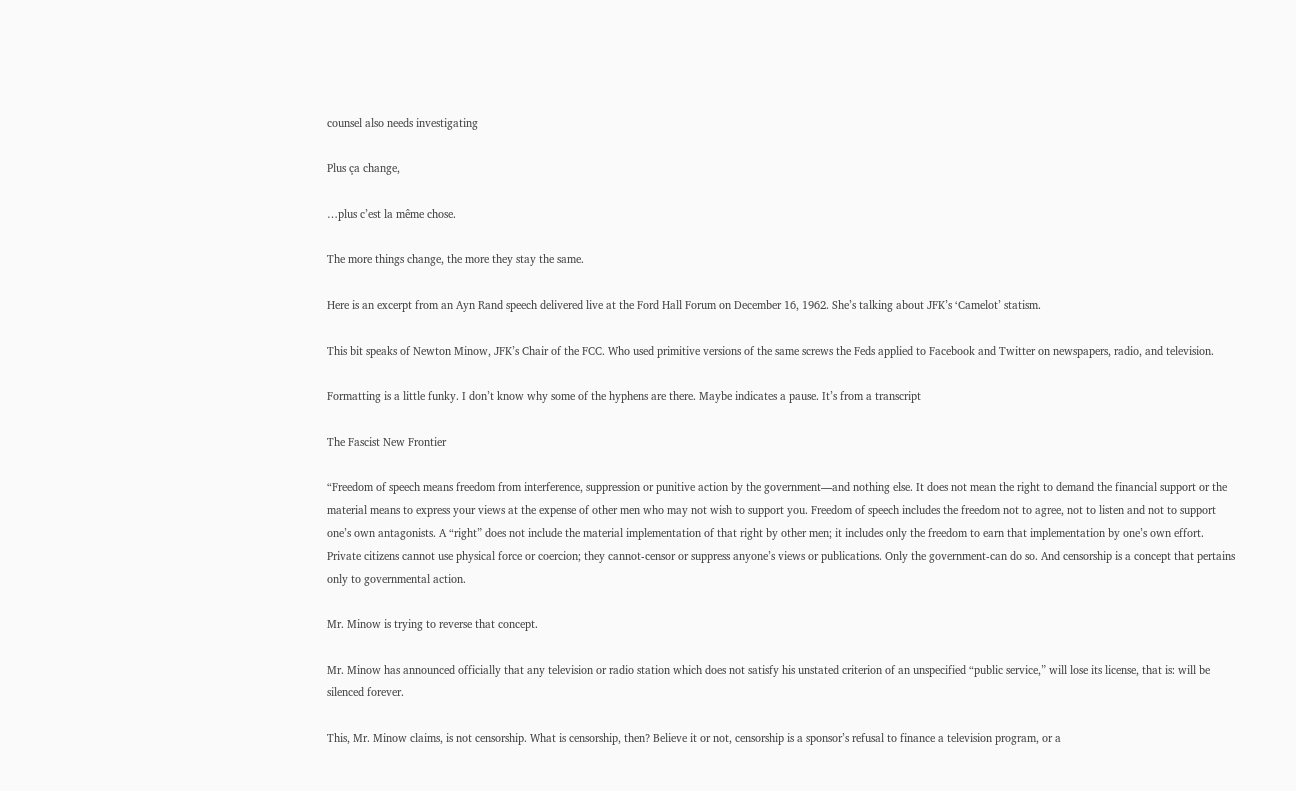counsel also needs investigating

Plus ça change,

…plus c’est la même chose.

The more things change, the more they stay the same.

Here is an excerpt from an Ayn Rand speech delivered live at the Ford Hall Forum on December 16, 1962. She’s talking about JFK’s ‘Camelot’ statism.

This bit speaks of Newton Minow, JFK’s Chair of the FCC. Who used primitive versions of the same screws the Feds applied to Facebook and Twitter on newspapers, radio, and television.

Formatting is a little funky. I don’t know why some of the hyphens are there. Maybe indicates a pause. It’s from a transcript

The Fascist New Frontier

“Freedom of speech means freedom from interference, suppression or punitive action by the government—and nothing else. It does not mean the right to demand the financial support or the material means to express your views at the expense of other men who may not wish to support you. Freedom of speech includes the freedom not to agree, not to listen and not to support one’s own antagonists. A “right” does not include the material implementation of that right by other men; it includes only the freedom to earn that implementation by one’s own effort. Private citizens cannot use physical force or coercion; they cannot-censor or suppress anyone’s views or publications. Only the government-can do so. And censorship is a concept that pertains only to governmental action.

Mr. Minow is trying to reverse that concept.

Mr. Minow has announced officially that any television or radio station which does not satisfy his unstated criterion of an unspecified “public service,” will lose its license, that is: will be silenced forever.

This, Mr. Minow claims, is not censorship. What is censorship, then? Believe it or not, censorship is a sponsor’s refusal to finance a television program, or a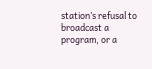station’s refusal to broadcast a program, or a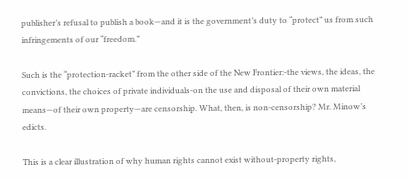publisher’s refusal to publish a book—and it is the government’s duty to “protect” us from such infringements of our “freedom.”

Such is the “protection-racket” from the other side of the New Frontier:-the views, the ideas, the convictions, the choices of private individuals-on the use and disposal of their own material means—of their own property—are censorship. What, then, is non-censorship? Mr. Minow’s edicts.

This is a clear illustration of why human rights cannot exist without-property rights,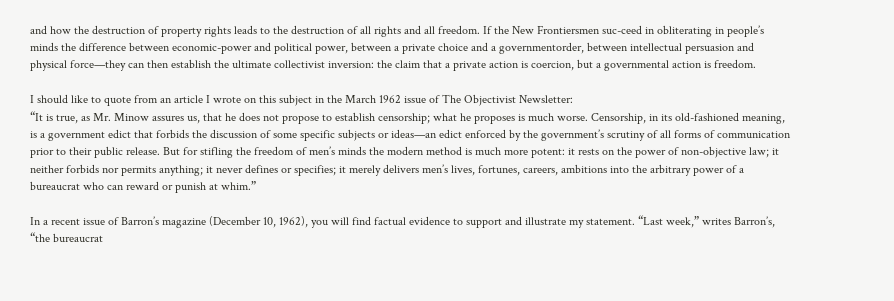and how the destruction of property rights leads to the destruction of all rights and all freedom. If the New Frontiersmen suc-ceed in obliterating in people’s minds the difference between economic-power and political power, between a private choice and a governmentorder, between intellectual persuasion and physical force—they can then establish the ultimate collectivist inversion: the claim that a private action is coercion, but a governmental action is freedom.

I should like to quote from an article I wrote on this subject in the March 1962 issue of The Objectivist Newsletter:
“It is true, as Mr. Minow assures us, that he does not propose to establish censorship; what he proposes is much worse. Censorship, in its old-fashioned meaning, is a government edict that forbids the discussion of some specific subjects or ideas—an edict enforced by the government’s scrutiny of all forms of communication prior to their public release. But for stifling the freedom of men’s minds the modern method is much more potent: it rests on the power of non-objective law; it neither forbids nor permits anything; it never defines or specifies; it merely delivers men’s lives, fortunes, careers, ambitions into the arbitrary power of a bureaucrat who can reward or punish at whim.”

In a recent issue of Barron’s magazine (December 10, 1962), you will find factual evidence to support and illustrate my statement. “Last week,” writes Barron’s, “the bureaucrat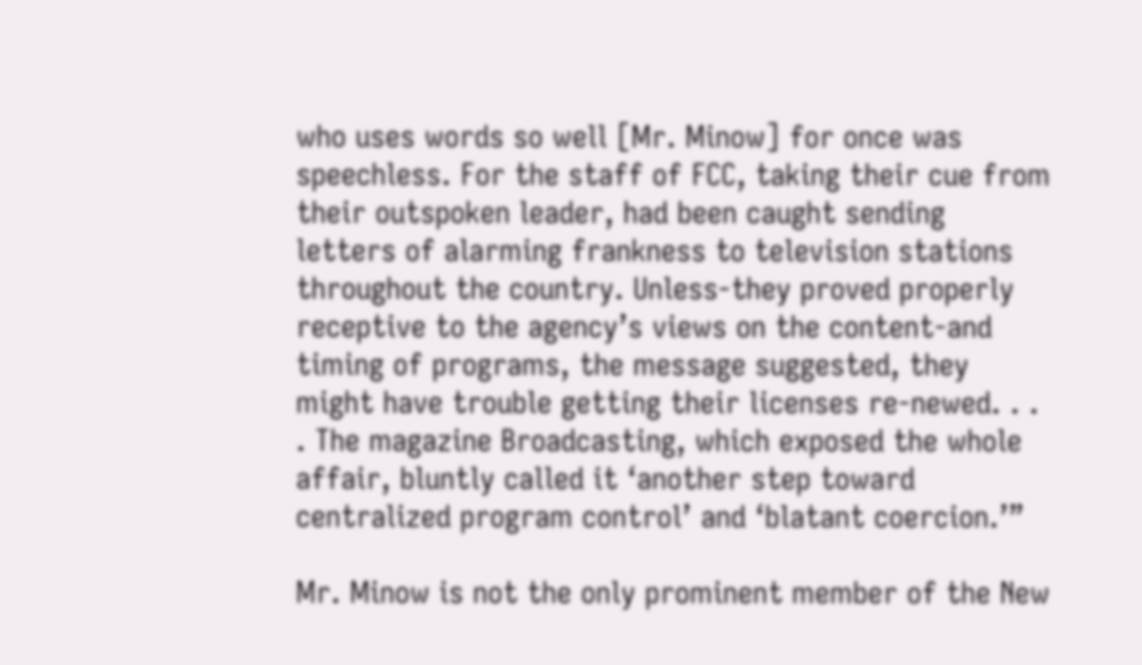who uses words so well [Mr. Minow] for once was speechless. For the staff of FCC, taking their cue from their outspoken leader, had been caught sending letters of alarming frankness to television stations throughout the country. Unless-they proved properly receptive to the agency’s views on the content-and timing of programs, the message suggested, they might have trouble getting their licenses re-newed. . . . The magazine Broadcasting, which exposed the whole affair, bluntly called it ‘another step toward centralized program control’ and ‘blatant coercion.’”

Mr. Minow is not the only prominent member of the New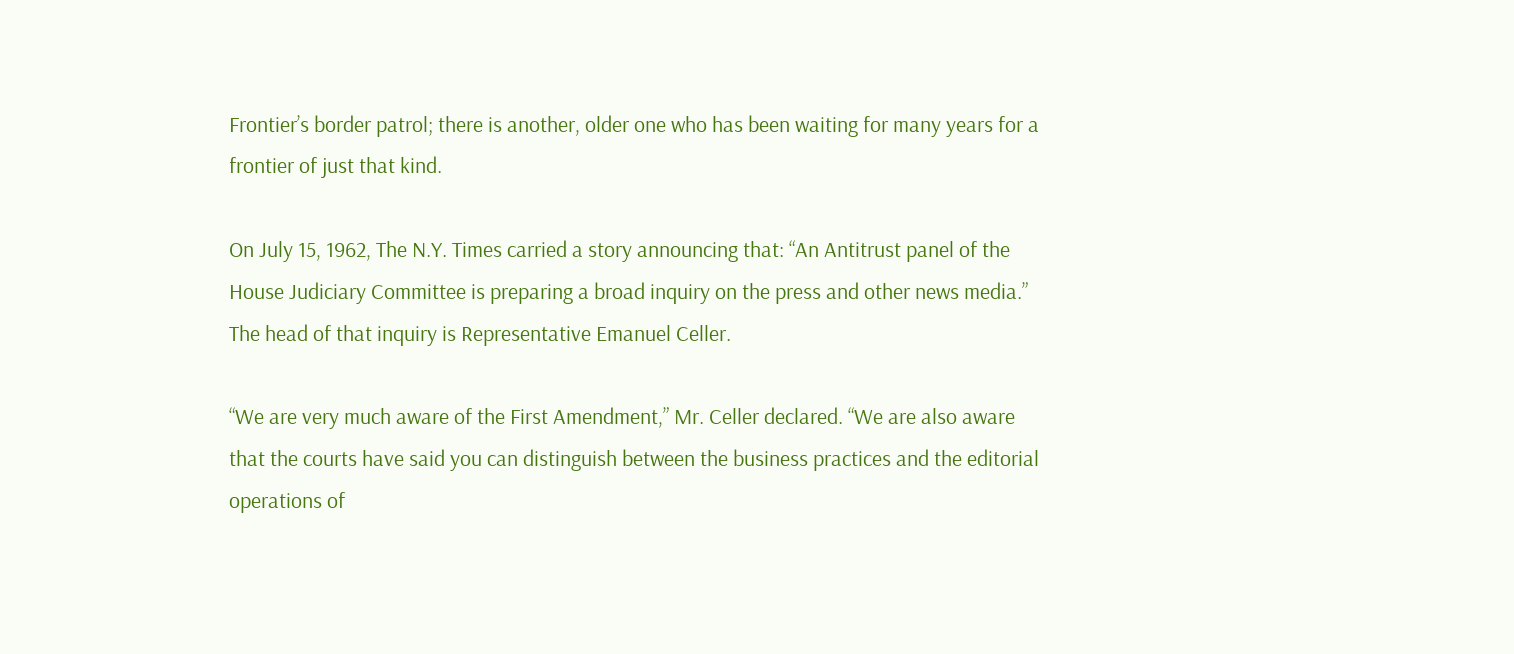Frontier’s border patrol; there is another, older one who has been waiting for many years for a frontier of just that kind.

On July 15, 1962, The N.Y. Times carried a story announcing that: “An Antitrust panel of the House Judiciary Committee is preparing a broad inquiry on the press and other news media.” The head of that inquiry is Representative Emanuel Celler.

“We are very much aware of the First Amendment,” Mr. Celler declared. “We are also aware that the courts have said you can distinguish between the business practices and the editorial operations of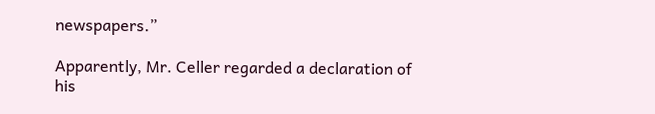newspapers.”

Apparently, Mr. Celler regarded a declaration of his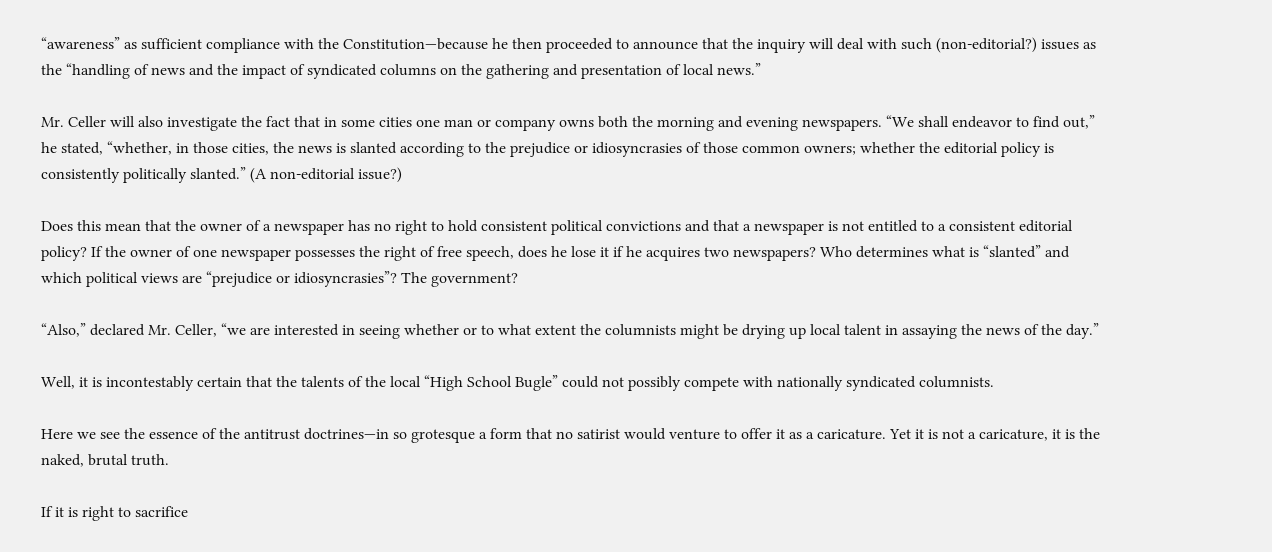“awareness” as sufficient compliance with the Constitution—because he then proceeded to announce that the inquiry will deal with such (non-editorial?) issues as the “handling of news and the impact of syndicated columns on the gathering and presentation of local news.”

Mr. Celler will also investigate the fact that in some cities one man or company owns both the morning and evening newspapers. “We shall endeavor to find out,” he stated, “whether, in those cities, the news is slanted according to the prejudice or idiosyncrasies of those common owners; whether the editorial policy is consistently politically slanted.” (A non-editorial issue?)

Does this mean that the owner of a newspaper has no right to hold consistent political convictions and that a newspaper is not entitled to a consistent editorial policy? If the owner of one newspaper possesses the right of free speech, does he lose it if he acquires two newspapers? Who determines what is “slanted” and which political views are “prejudice or idiosyncrasies”? The government?

“Also,” declared Mr. Celler, “we are interested in seeing whether or to what extent the columnists might be drying up local talent in assaying the news of the day.”

Well, it is incontestably certain that the talents of the local “High School Bugle” could not possibly compete with nationally syndicated columnists.

Here we see the essence of the antitrust doctrines—in so grotesque a form that no satirist would venture to offer it as a caricature. Yet it is not a caricature, it is the naked, brutal truth.

If it is right to sacrifice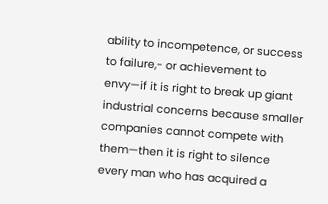ability to incompetence, or success to failure,- or achievement to envy—if it is right to break up giant industrial concerns because smaller companies cannot compete with them—then it is right to silence every man who has acquired a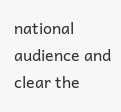national audience and clear the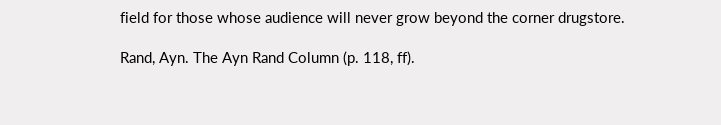field for those whose audience will never grow beyond the corner drugstore.

Rand, Ayn. The Ayn Rand Column (p. 118, ff).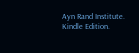Ayn Rand Institute. Kindle Edition.